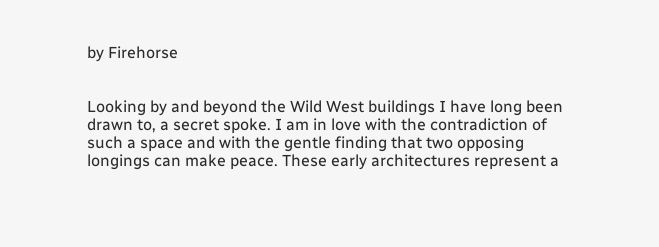by Firehorse


Looking by and beyond the Wild West buildings I have long been drawn to, a secret spoke. I am in love with the contradiction of such a space and with the gentle finding that two opposing longings can make peace. These early architectures represent a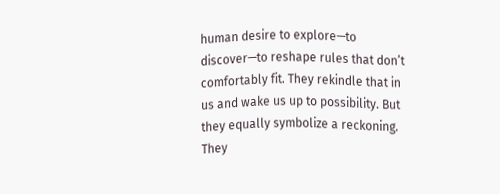human desire to explore—to discover—to reshape rules that don’t comfortably fit. They rekindle that in us and wake us up to possibility. But they equally symbolize a reckoning. They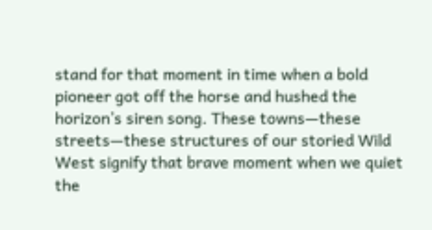stand for that moment in time when a bold pioneer got off the horse and hushed the horizon’s siren song. These towns—these streets—these structures of our storied Wild West signify that brave moment when we quiet the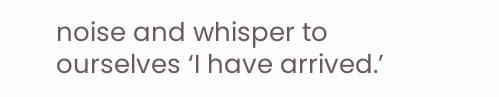noise and whisper to ourselves ‘I have arrived.’